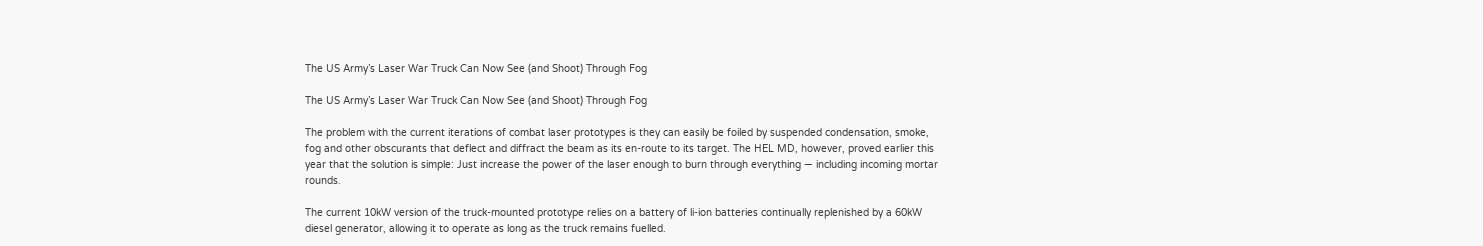The US Army’s Laser War Truck Can Now See (and Shoot) Through Fog

The US Army’s Laser War Truck Can Now See (and Shoot) Through Fog

The problem with the current iterations of combat laser prototypes is they can easily be foiled by suspended condensation, smoke, fog and other obscurants that deflect and diffract the beam as its en-route to its target. The HEL MD, however, proved earlier this year that the solution is simple: Just increase the power of the laser enough to burn through everything — including incoming mortar rounds.

The current 10kW version of the truck-mounted prototype relies on a battery of li-ion batteries continually replenished by a 60kW diesel generator, allowing it to operate as long as the truck remains fuelled.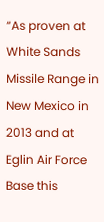“As proven at White Sands Missile Range in New Mexico in 2013 and at Eglin Air Force Base this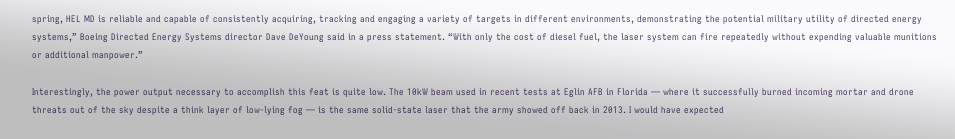spring, HEL MD is reliable and capable of consistently acquiring, tracking and engaging a variety of targets in different environments, demonstrating the potential military utility of directed energy systems,” Boeing Directed Energy Systems director Dave DeYoung said in a press statement. “With only the cost of diesel fuel, the laser system can fire repeatedly without expending valuable munitions or additional manpower.”

Interestingly, the power output necessary to accomplish this feat is quite low. The 10kW beam used in recent tests at Eglin AFB in Florida — where it successfully burned incoming mortar and drone threats out of the sky despite a think layer of low-lying fog — is the same solid-state laser that the army showed off back in 2013. I would have expected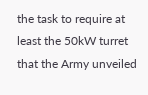the task to require at least the 50kW turret that the Army unveiled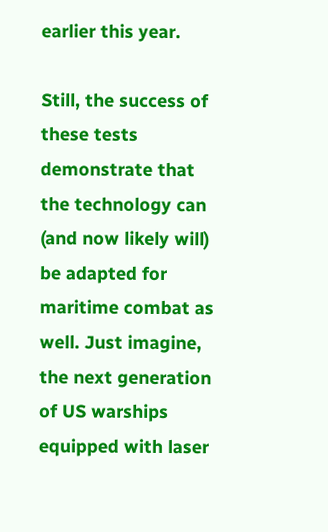earlier this year.

Still, the success of these tests demonstrate that the technology can (and now likely will) be adapted for maritime combat as well. Just imagine, the next generation of US warships equipped with laser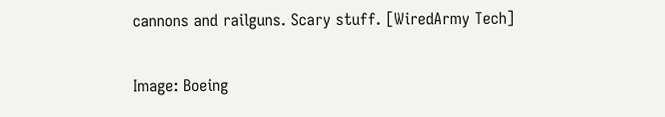cannons and railguns. Scary stuff. [WiredArmy Tech]

Image: Boeing